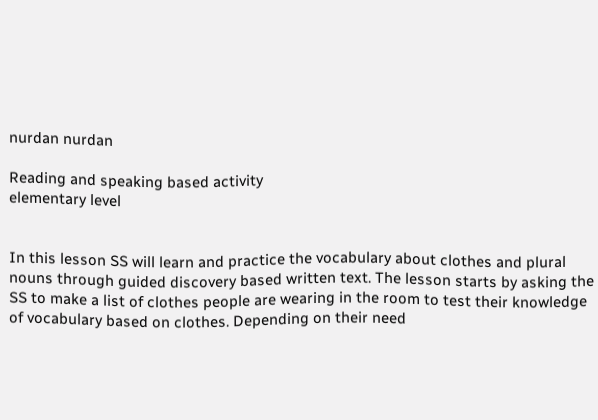nurdan nurdan

Reading and speaking based activity
elementary level


In this lesson SS will learn and practice the vocabulary about clothes and plural nouns through guided discovery based written text. The lesson starts by asking the SS to make a list of clothes people are wearing in the room to test their knowledge of vocabulary based on clothes. Depending on their need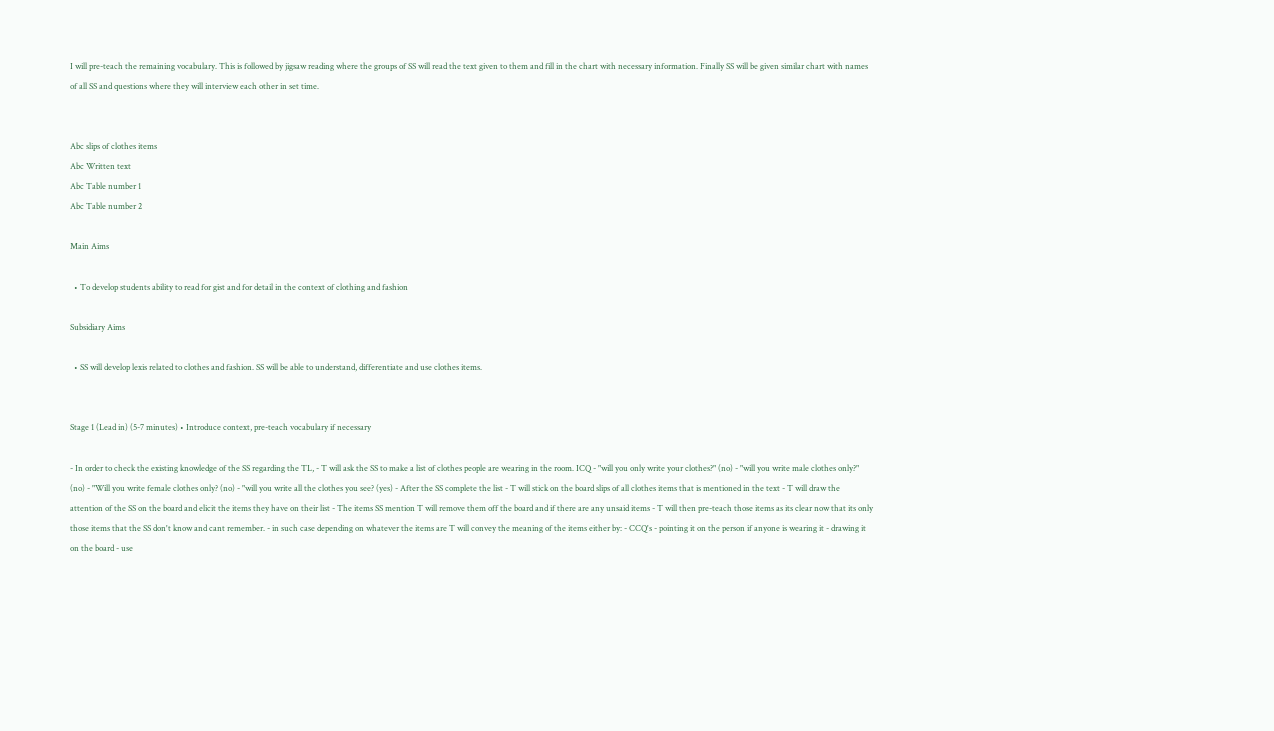I will pre-teach the remaining vocabulary. This is followed by jigsaw reading where the groups of SS will read the text given to them and fill in the chart with necessary information. Finally SS will be given similar chart with names of all SS and questions where they will interview each other in set time.


Abc slips of clothes items
Abc Written text
Abc Table number 1
Abc Table number 2

Main Aims

  • To develop students ability to read for gist and for detail in the context of clothing and fashion

Subsidiary Aims

  • SS will develop lexis related to clothes and fashion. SS will be able to understand, differentiate and use clothes items.


Stage 1 (Lead in) (5-7 minutes) • Introduce context, pre-teach vocabulary if necessary

- In order to check the existing knowledge of the SS regarding the TL, - T will ask the SS to make a list of clothes people are wearing in the room. ICQ - "will you only write your clothes?" (no) - "will you write male clothes only?" (no) - "Will you write female clothes only? (no) - "will you write all the clothes you see? (yes) - After the SS complete the list - T will stick on the board slips of all clothes items that is mentioned in the text - T will draw the attention of the SS on the board and elicit the items they have on their list - The items SS mention T will remove them off the board and if there are any unsaid items - T will then pre-teach those items as its clear now that its only those items that the SS don't know and cant remember. - in such case depending on whatever the items are T will convey the meaning of the items either by: - CCQ's - pointing it on the person if anyone is wearing it - drawing it on the board - use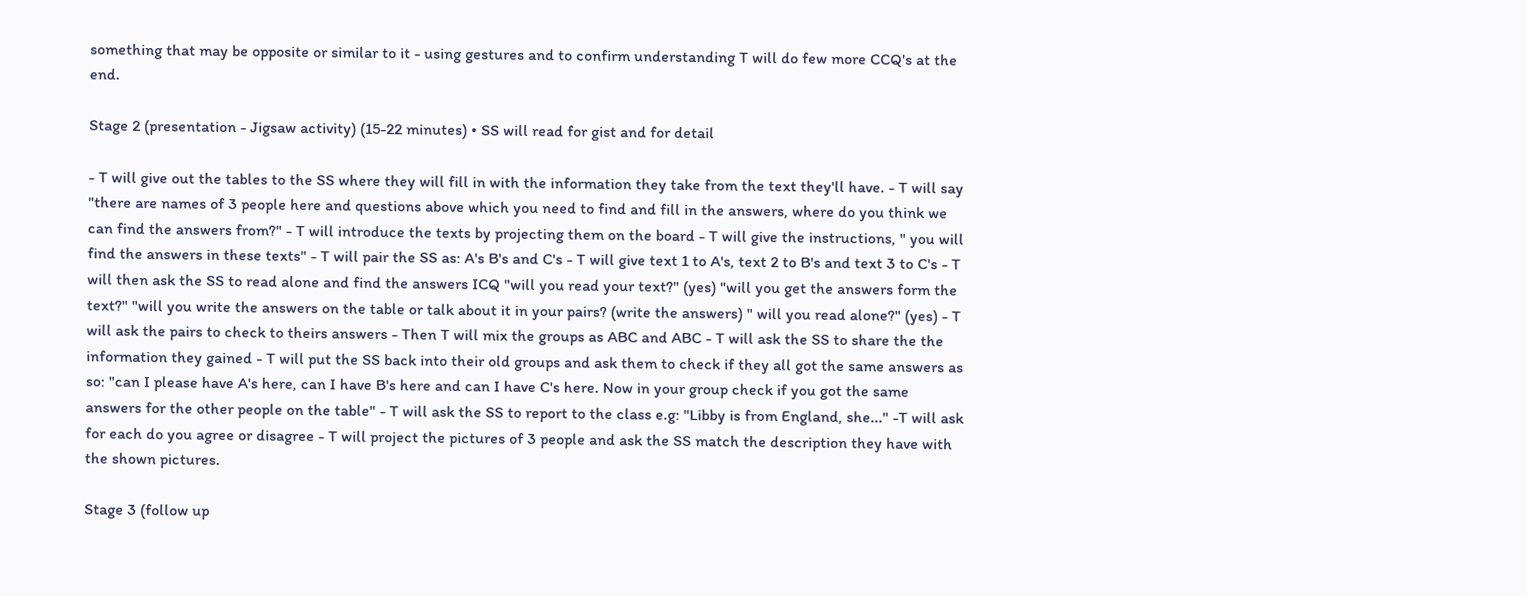something that may be opposite or similar to it - using gestures and to confirm understanding T will do few more CCQ's at the end.

Stage 2 (presentation - Jigsaw activity) (15-22 minutes) • SS will read for gist and for detail

- T will give out the tables to the SS where they will fill in with the information they take from the text they'll have. - T will say "there are names of 3 people here and questions above which you need to find and fill in the answers, where do you think we can find the answers from?" - T will introduce the texts by projecting them on the board - T will give the instructions, " you will find the answers in these texts" - T will pair the SS as: A's B's and C's - T will give text 1 to A's, text 2 to B's and text 3 to C's - T will then ask the SS to read alone and find the answers ICQ "will you read your text?" (yes) "will you get the answers form the text?" "will you write the answers on the table or talk about it in your pairs? (write the answers) " will you read alone?" (yes) - T will ask the pairs to check to theirs answers - Then T will mix the groups as ABC and ABC - T will ask the SS to share the the information they gained - T will put the SS back into their old groups and ask them to check if they all got the same answers as so: "can I please have A's here, can I have B's here and can I have C's here. Now in your group check if you got the same answers for the other people on the table" - T will ask the SS to report to the class e.g: "Libby is from England, she..." -T will ask for each do you agree or disagree - T will project the pictures of 3 people and ask the SS match the description they have with the shown pictures.

Stage 3 (follow up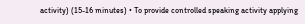activity) (15-16 minutes) • To provide controlled speaking activity applying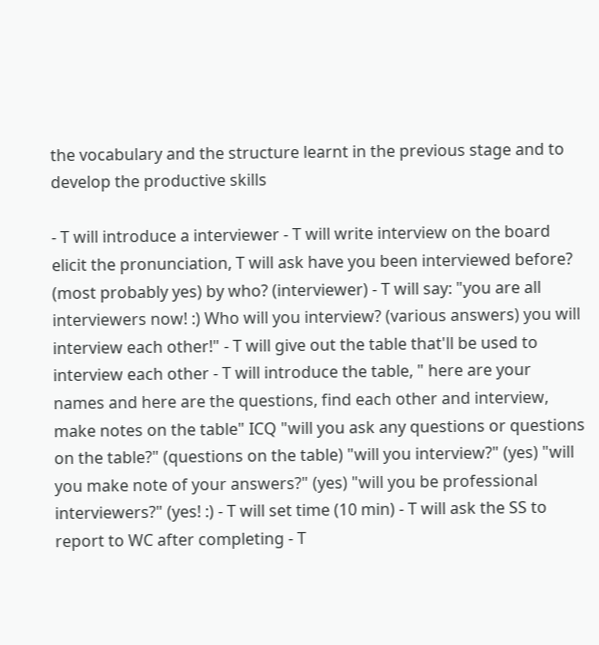the vocabulary and the structure learnt in the previous stage and to develop the productive skills

- T will introduce a interviewer - T will write interview on the board elicit the pronunciation, T will ask have you been interviewed before? (most probably yes) by who? (interviewer) - T will say: "you are all interviewers now! :) Who will you interview? (various answers) you will interview each other!" - T will give out the table that'll be used to interview each other - T will introduce the table, " here are your names and here are the questions, find each other and interview, make notes on the table" ICQ "will you ask any questions or questions on the table?" (questions on the table) "will you interview?" (yes) "will you make note of your answers?" (yes) "will you be professional interviewers?" (yes! :) - T will set time (10 min) - T will ask the SS to report to WC after completing - T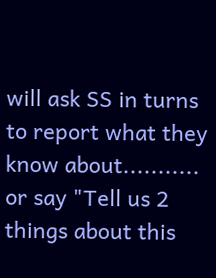will ask SS in turns to report what they know about........... or say "Tell us 2 things about this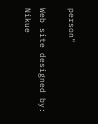person"

Web site designed by: Nikue